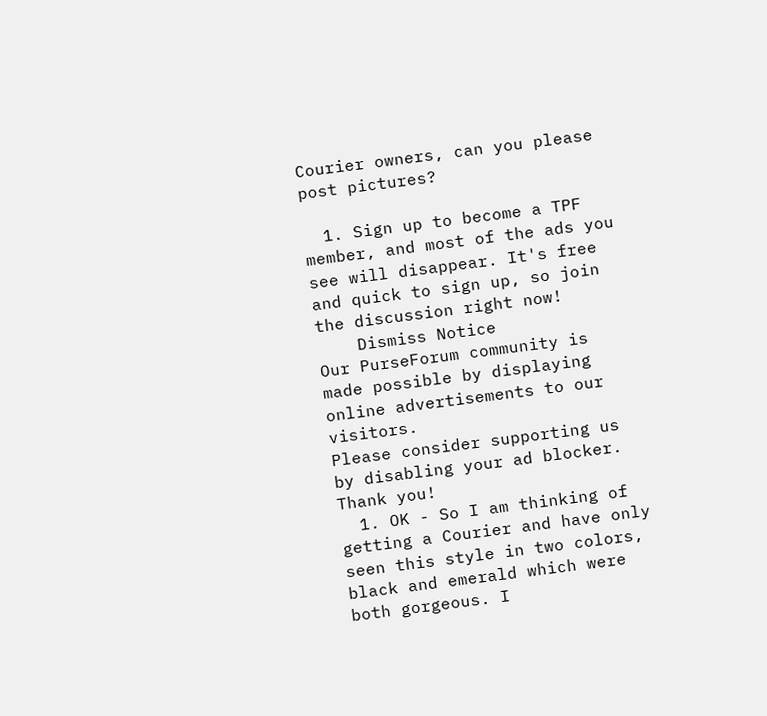Courier owners, can you please post pictures?

  1. Sign up to become a TPF member, and most of the ads you see will disappear. It's free and quick to sign up, so join the discussion right now!
    Dismiss Notice
Our PurseForum community is made possible by displaying online advertisements to our visitors.
Please consider supporting us by disabling your ad blocker. Thank you!
  1. OK - So I am thinking of getting a Courier and have only seen this style in two colors, black and emerald which were both gorgeous. I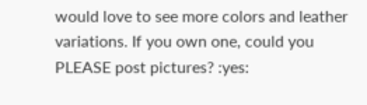would love to see more colors and leather variations. If you own one, could you PLEASE post pictures? :yes: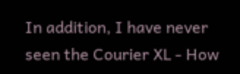In addition, I have never seen the Courier XL - How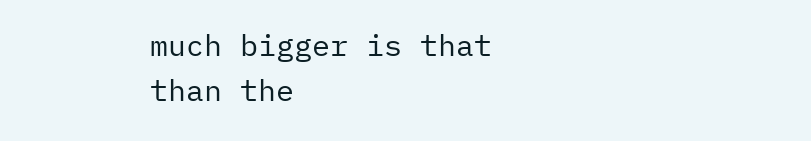much bigger is that than the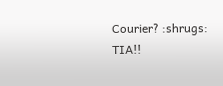Courier? :shrugs: TIA!!